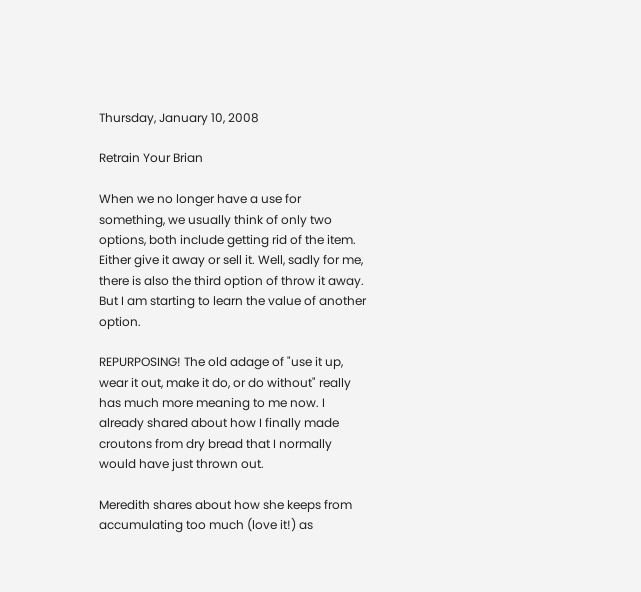Thursday, January 10, 2008

Retrain Your Brian

When we no longer have a use for something, we usually think of only two options, both include getting rid of the item. Either give it away or sell it. Well, sadly for me, there is also the third option of throw it away. But I am starting to learn the value of another option.

REPURPOSING! The old adage of "use it up, wear it out, make it do, or do without" really has much more meaning to me now. I already shared about how I finally made croutons from dry bread that I normally would have just thrown out.

Meredith shares about how she keeps from accumulating too much (love it!) as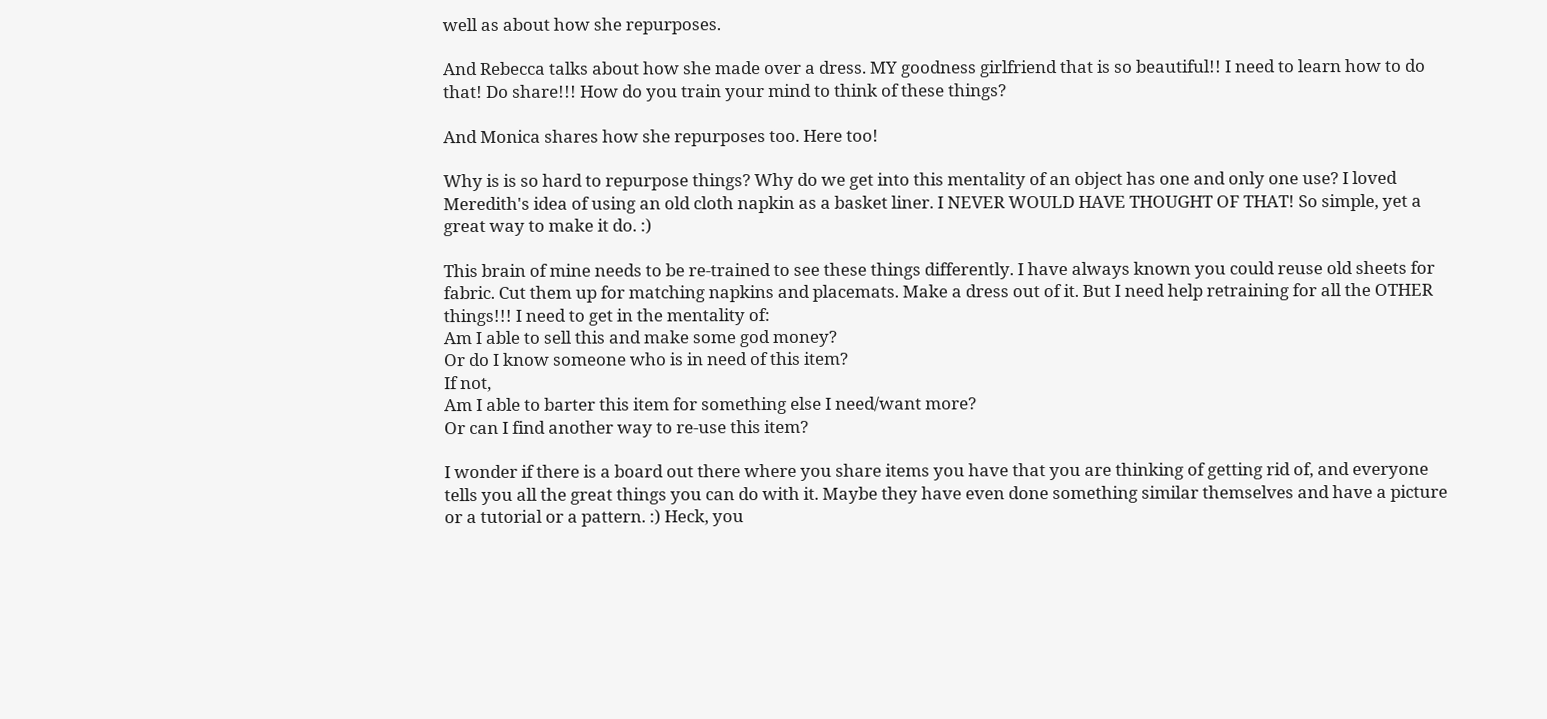well as about how she repurposes.

And Rebecca talks about how she made over a dress. MY goodness girlfriend that is so beautiful!! I need to learn how to do that! Do share!!! How do you train your mind to think of these things?

And Monica shares how she repurposes too. Here too!

Why is is so hard to repurpose things? Why do we get into this mentality of an object has one and only one use? I loved Meredith's idea of using an old cloth napkin as a basket liner. I NEVER WOULD HAVE THOUGHT OF THAT! So simple, yet a great way to make it do. :)

This brain of mine needs to be re-trained to see these things differently. I have always known you could reuse old sheets for fabric. Cut them up for matching napkins and placemats. Make a dress out of it. But I need help retraining for all the OTHER things!!! I need to get in the mentality of:
Am I able to sell this and make some god money?
Or do I know someone who is in need of this item?
If not,
Am I able to barter this item for something else I need/want more?
Or can I find another way to re-use this item?

I wonder if there is a board out there where you share items you have that you are thinking of getting rid of, and everyone tells you all the great things you can do with it. Maybe they have even done something similar themselves and have a picture or a tutorial or a pattern. :) Heck, you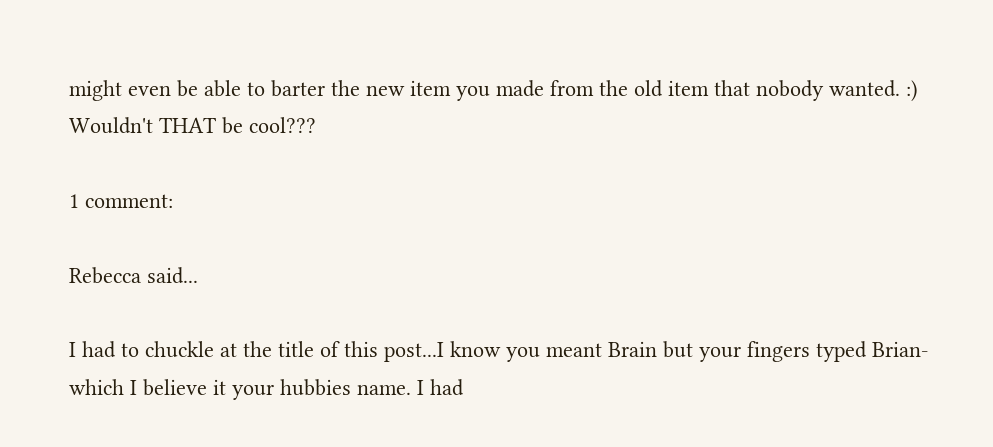might even be able to barter the new item you made from the old item that nobody wanted. :) Wouldn't THAT be cool???

1 comment:

Rebecca said...

I had to chuckle at the title of this post...I know you meant Brain but your fingers typed Brian-which I believe it your hubbies name. I had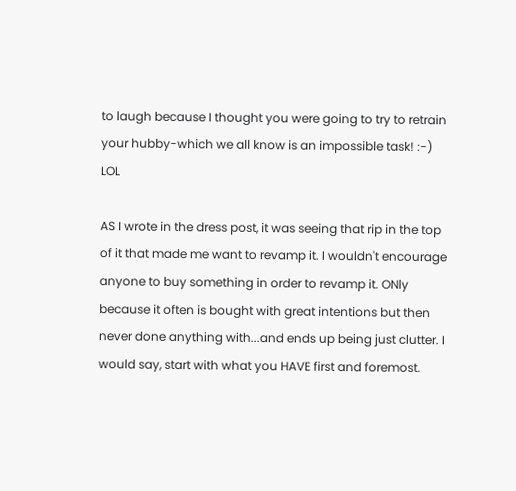to laugh because I thought you were going to try to retrain your hubby-which we all know is an impossible task! :-) LOL

AS I wrote in the dress post, it was seeing that rip in the top of it that made me want to revamp it. I wouldn't encourage anyone to buy something in order to revamp it. ONly because it often is bought with great intentions but then never done anything with...and ends up being just clutter. I would say, start with what you HAVE first and foremost.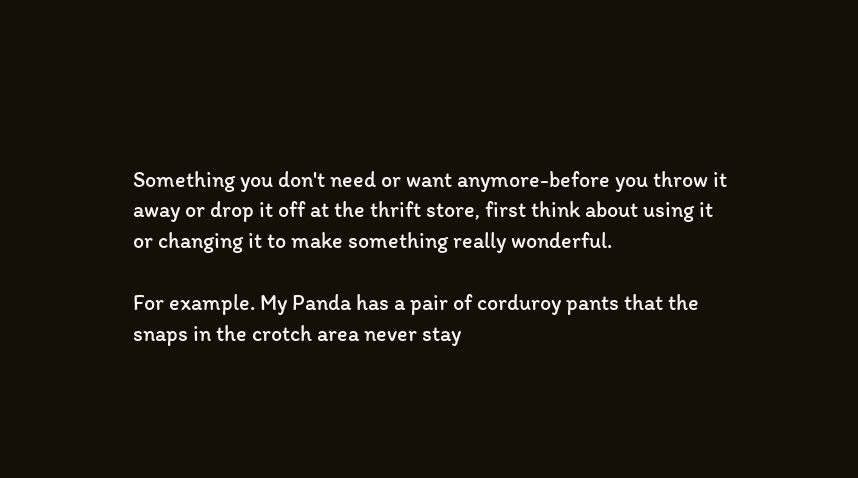Something you don't need or want anymore-before you throw it away or drop it off at the thrift store, first think about using it or changing it to make something really wonderful.

For example. My Panda has a pair of corduroy pants that the snaps in the crotch area never stay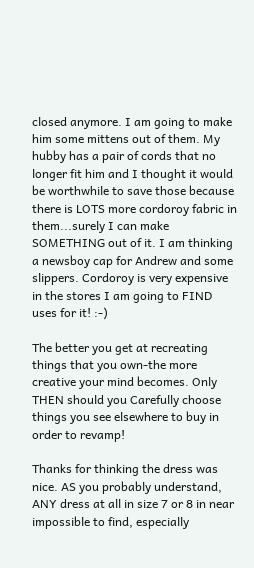closed anymore. I am going to make him some mittens out of them. My hubby has a pair of cords that no longer fit him and I thought it would be worthwhile to save those because there is LOTS more cordoroy fabric in them...surely I can make SOMETHING out of it. I am thinking a newsboy cap for Andrew and some slippers. Cordoroy is very expensive in the stores I am going to FIND uses for it! :-)

The better you get at recreating things that you own-the more creative your mind becomes. Only THEN should you Carefully choose things you see elsewhere to buy in order to revamp!

Thanks for thinking the dress was nice. AS you probably understand, ANY dress at all in size 7 or 8 in near impossible to find, especially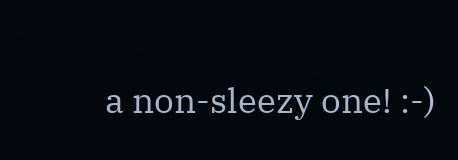a non-sleezy one! :-)